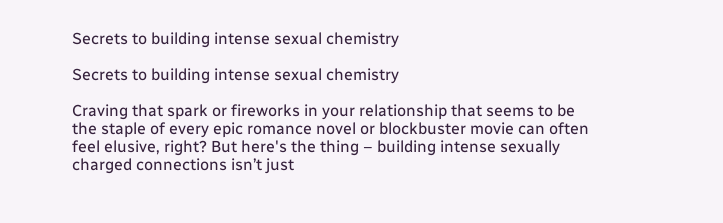Secrets to building intense sexual chemistry

Secrets to building intense sexual chemistry

Craving that spark or fireworks in your relationship that seems to be the staple of every epic romance novel or blockbuster movie can often feel elusive, right? But here's the thing – building intense sexually charged connections isn’t just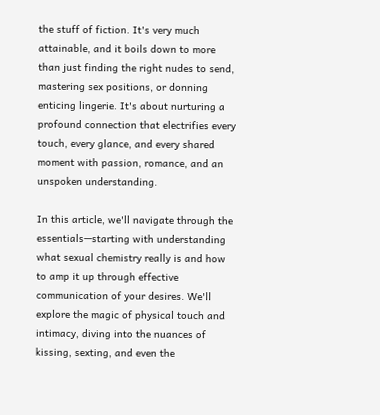the stuff of fiction. It's very much attainable, and it boils down to more than just finding the right nudes to send, mastering sex positions, or donning enticing lingerie. It's about nurturing a profound connection that electrifies every touch, every glance, and every shared moment with passion, romance, and an unspoken understanding.

In this article, we'll navigate through the essentials—starting with understanding what sexual chemistry really is and how to amp it up through effective communication of your desires. We'll explore the magic of physical touch and intimacy, diving into the nuances of kissing, sexting, and even the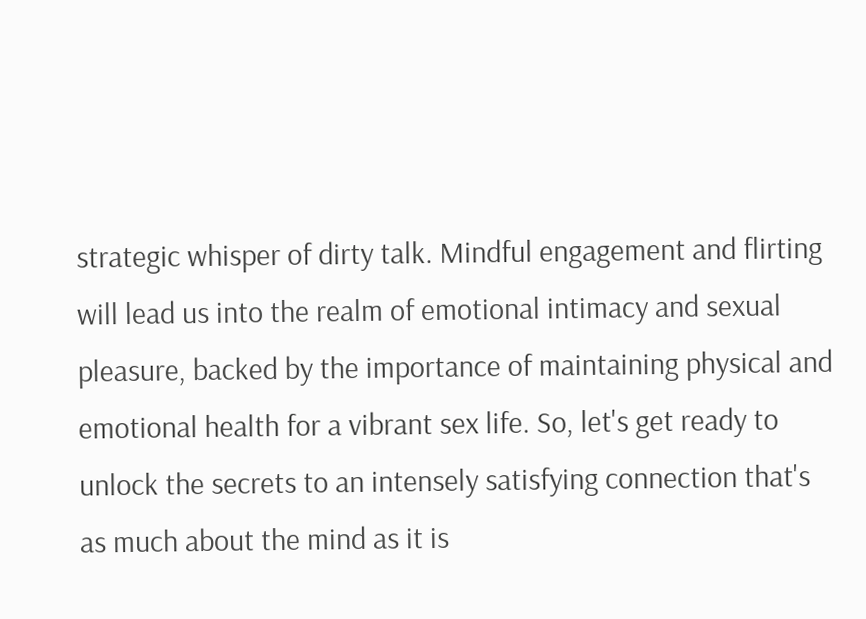strategic whisper of dirty talk. Mindful engagement and flirting will lead us into the realm of emotional intimacy and sexual pleasure, backed by the importance of maintaining physical and emotional health for a vibrant sex life. So, let's get ready to unlock the secrets to an intensely satisfying connection that's as much about the mind as it is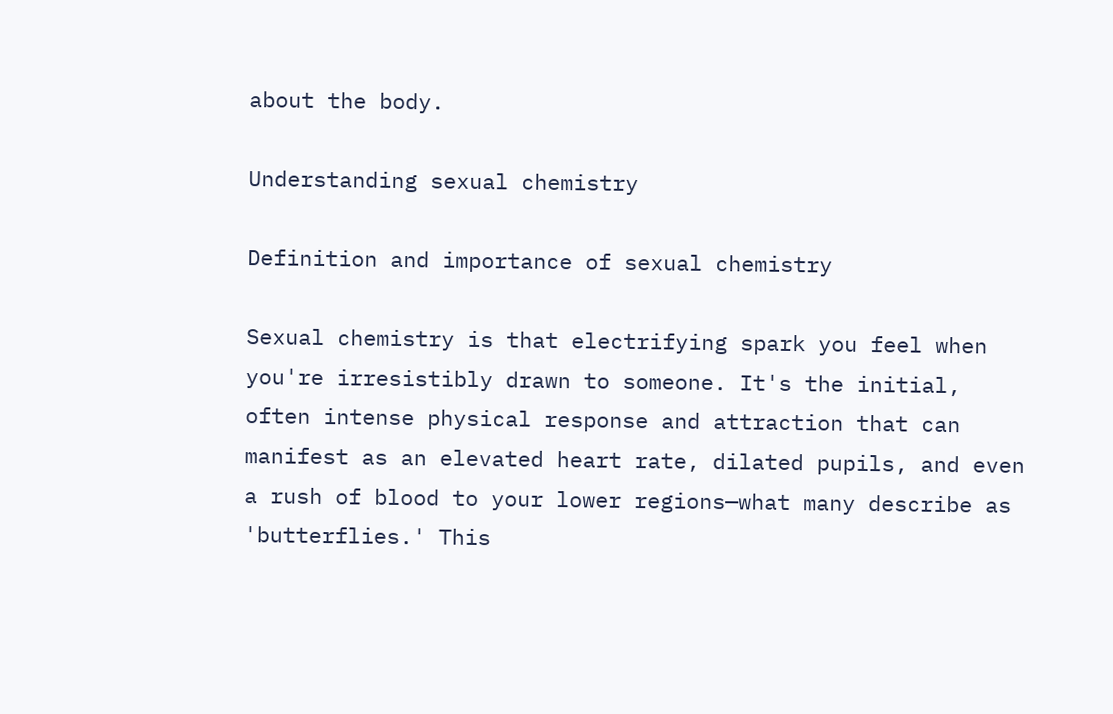about the body.

Understanding sexual chemistry

Definition and importance of sexual chemistry

Sexual chemistry is that electrifying spark you feel when you're irresistibly drawn to someone. It's the initial, often intense physical response and attraction that can manifest as an elevated heart rate, dilated pupils, and even a rush of blood to your lower regions—what many describe as 'butterflies.' This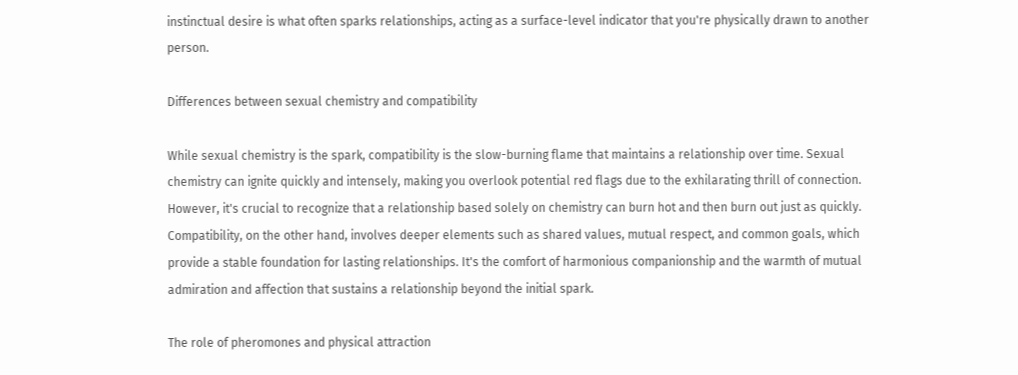instinctual desire is what often sparks relationships, acting as a surface-level indicator that you're physically drawn to another person.

Differences between sexual chemistry and compatibility

While sexual chemistry is the spark, compatibility is the slow-burning flame that maintains a relationship over time. Sexual chemistry can ignite quickly and intensely, making you overlook potential red flags due to the exhilarating thrill of connection. However, it's crucial to recognize that a relationship based solely on chemistry can burn hot and then burn out just as quickly. Compatibility, on the other hand, involves deeper elements such as shared values, mutual respect, and common goals, which provide a stable foundation for lasting relationships. It's the comfort of harmonious companionship and the warmth of mutual admiration and affection that sustains a relationship beyond the initial spark.

The role of pheromones and physical attraction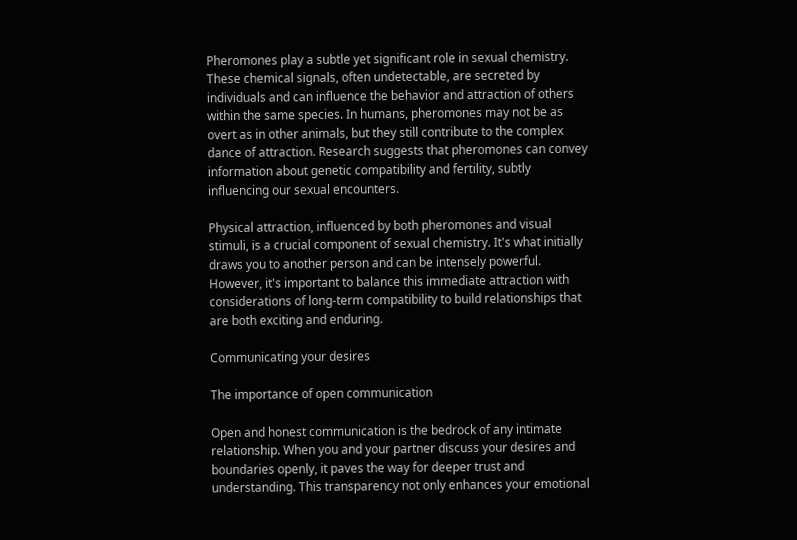Pheromones play a subtle yet significant role in sexual chemistry. These chemical signals, often undetectable, are secreted by individuals and can influence the behavior and attraction of others within the same species. In humans, pheromones may not be as overt as in other animals, but they still contribute to the complex dance of attraction. Research suggests that pheromones can convey information about genetic compatibility and fertility, subtly influencing our sexual encounters.

Physical attraction, influenced by both pheromones and visual stimuli, is a crucial component of sexual chemistry. It's what initially draws you to another person and can be intensely powerful. However, it's important to balance this immediate attraction with considerations of long-term compatibility to build relationships that are both exciting and enduring.

Communicating your desires

The importance of open communication

Open and honest communication is the bedrock of any intimate relationship. When you and your partner discuss your desires and boundaries openly, it paves the way for deeper trust and understanding. This transparency not only enhances your emotional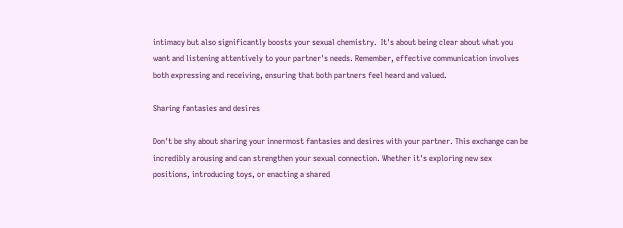intimacy but also significantly boosts your sexual chemistry.  It's about being clear about what you want and listening attentively to your partner's needs. Remember, effective communication involves both expressing and receiving, ensuring that both partners feel heard and valued.

Sharing fantasies and desires

Don't be shy about sharing your innermost fantasies and desires with your partner. This exchange can be incredibly arousing and can strengthen your sexual connection. Whether it's exploring new sex positions, introducing toys, or enacting a shared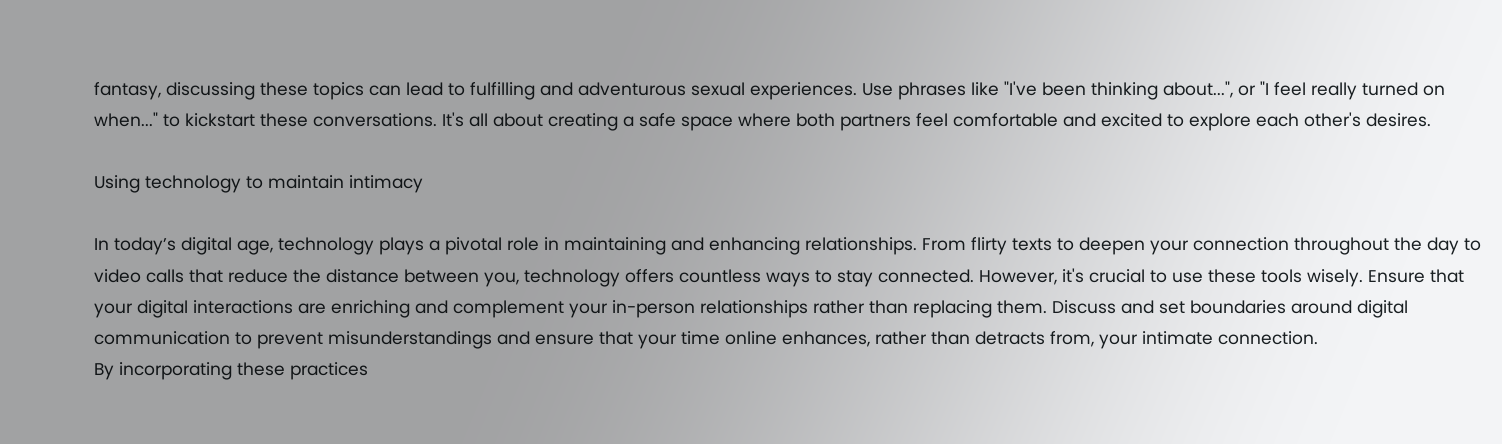fantasy, discussing these topics can lead to fulfilling and adventurous sexual experiences. Use phrases like "I've been thinking about...", or "I feel really turned on when..." to kickstart these conversations. It's all about creating a safe space where both partners feel comfortable and excited to explore each other's desires.

Using technology to maintain intimacy

In today’s digital age, technology plays a pivotal role in maintaining and enhancing relationships. From flirty texts to deepen your connection throughout the day to video calls that reduce the distance between you, technology offers countless ways to stay connected. However, it's crucial to use these tools wisely. Ensure that your digital interactions are enriching and complement your in-person relationships rather than replacing them. Discuss and set boundaries around digital communication to prevent misunderstandings and ensure that your time online enhances, rather than detracts from, your intimate connection.
By incorporating these practices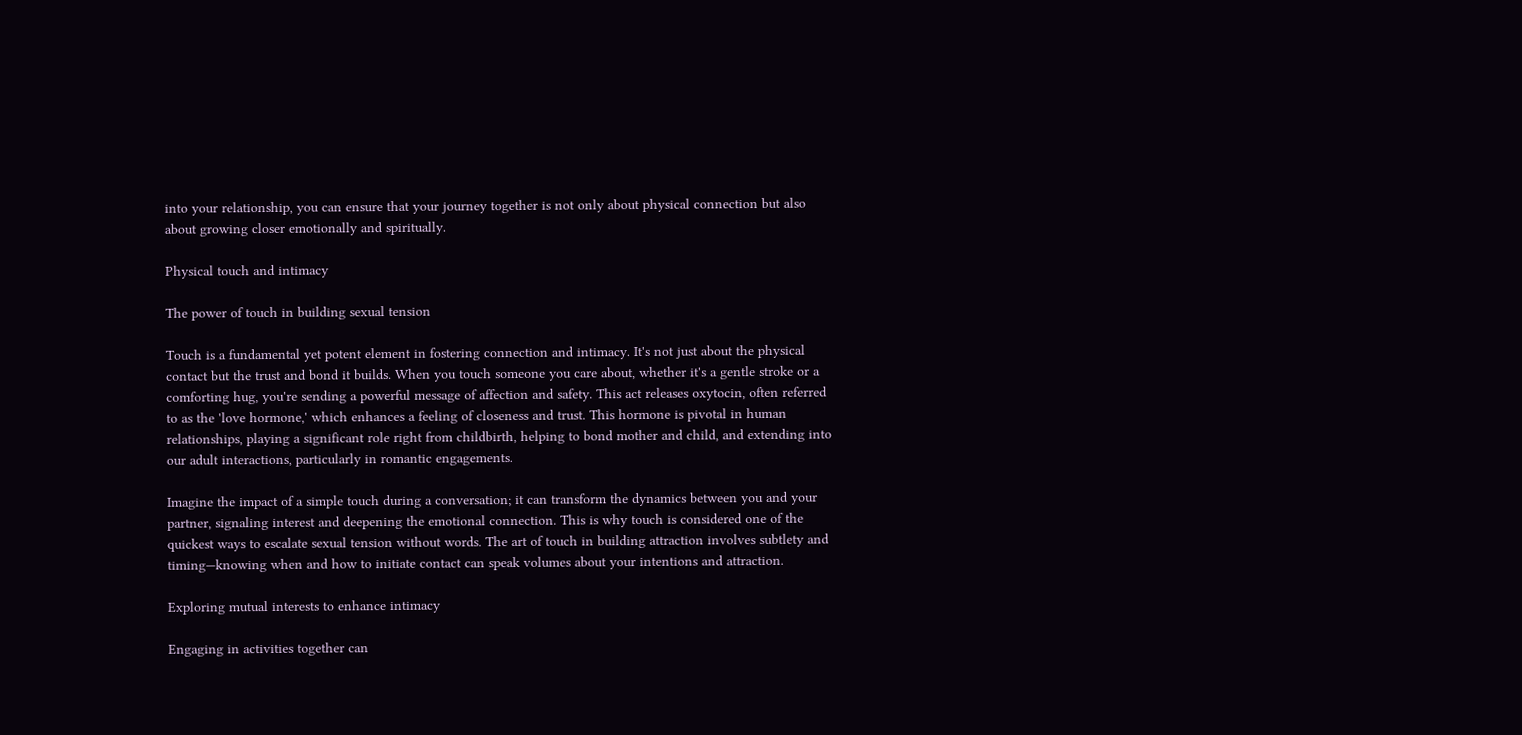into your relationship, you can ensure that your journey together is not only about physical connection but also about growing closer emotionally and spiritually.

Physical touch and intimacy

The power of touch in building sexual tension

Touch is a fundamental yet potent element in fostering connection and intimacy. It's not just about the physical contact but the trust and bond it builds. When you touch someone you care about, whether it's a gentle stroke or a comforting hug, you're sending a powerful message of affection and safety. This act releases oxytocin, often referred to as the 'love hormone,' which enhances a feeling of closeness and trust. This hormone is pivotal in human relationships, playing a significant role right from childbirth, helping to bond mother and child, and extending into our adult interactions, particularly in romantic engagements.

Imagine the impact of a simple touch during a conversation; it can transform the dynamics between you and your partner, signaling interest and deepening the emotional connection. This is why touch is considered one of the quickest ways to escalate sexual tension without words. The art of touch in building attraction involves subtlety and timing—knowing when and how to initiate contact can speak volumes about your intentions and attraction.

Exploring mutual interests to enhance intimacy

Engaging in activities together can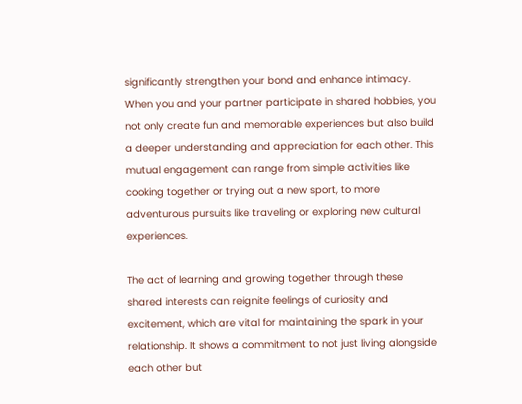significantly strengthen your bond and enhance intimacy. When you and your partner participate in shared hobbies, you not only create fun and memorable experiences but also build a deeper understanding and appreciation for each other. This mutual engagement can range from simple activities like cooking together or trying out a new sport, to more adventurous pursuits like traveling or exploring new cultural experiences.

The act of learning and growing together through these shared interests can reignite feelings of curiosity and excitement, which are vital for maintaining the spark in your relationship. It shows a commitment to not just living alongside each other but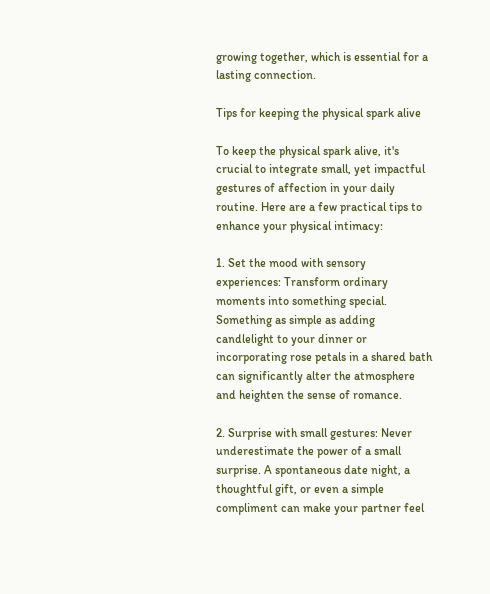growing together, which is essential for a lasting connection.

Tips for keeping the physical spark alive

To keep the physical spark alive, it's crucial to integrate small, yet impactful gestures of affection in your daily routine. Here are a few practical tips to enhance your physical intimacy:

1. Set the mood with sensory experiences: Transform ordinary moments into something special. Something as simple as adding candlelight to your dinner or incorporating rose petals in a shared bath can significantly alter the atmosphere and heighten the sense of romance.

2. Surprise with small gestures: Never underestimate the power of a small surprise. A spontaneous date night, a thoughtful gift, or even a simple compliment can make your partner feel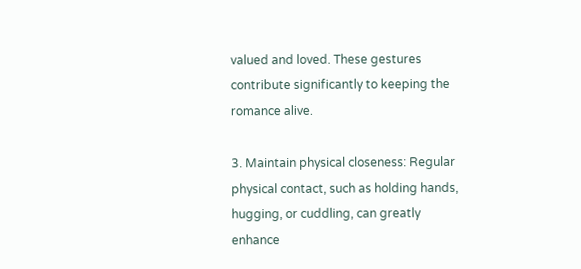valued and loved. These gestures contribute significantly to keeping the romance alive.

3. Maintain physical closeness: Regular physical contact, such as holding hands, hugging, or cuddling, can greatly enhance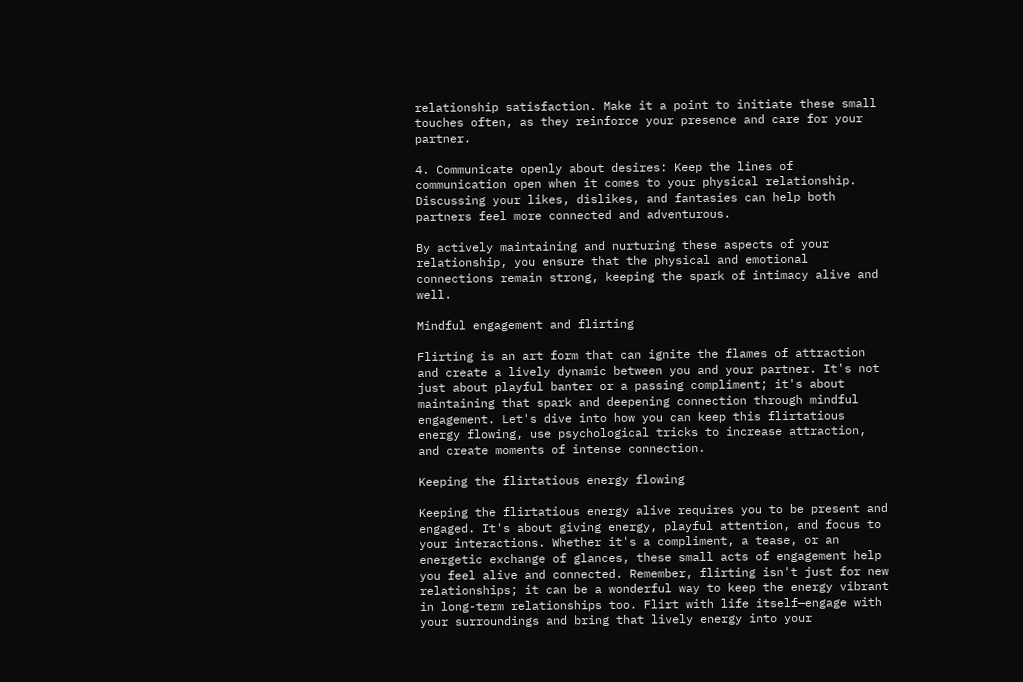relationship satisfaction. Make it a point to initiate these small touches often, as they reinforce your presence and care for your partner.

4. Communicate openly about desires: Keep the lines of communication open when it comes to your physical relationship. Discussing your likes, dislikes, and fantasies can help both partners feel more connected and adventurous.

By actively maintaining and nurturing these aspects of your relationship, you ensure that the physical and emotional connections remain strong, keeping the spark of intimacy alive and well.

Mindful engagement and flirting

Flirting is an art form that can ignite the flames of attraction and create a lively dynamic between you and your partner. It's not just about playful banter or a passing compliment; it's about maintaining that spark and deepening connection through mindful engagement. Let's dive into how you can keep this flirtatious energy flowing, use psychological tricks to increase attraction, and create moments of intense connection.

Keeping the flirtatious energy flowing

Keeping the flirtatious energy alive requires you to be present and engaged. It's about giving energy, playful attention, and focus to your interactions. Whether it's a compliment, a tease, or an energetic exchange of glances, these small acts of engagement help you feel alive and connected. Remember, flirting isn't just for new relationships; it can be a wonderful way to keep the energy vibrant in long-term relationships too. Flirt with life itself—engage with your surroundings and bring that lively energy into your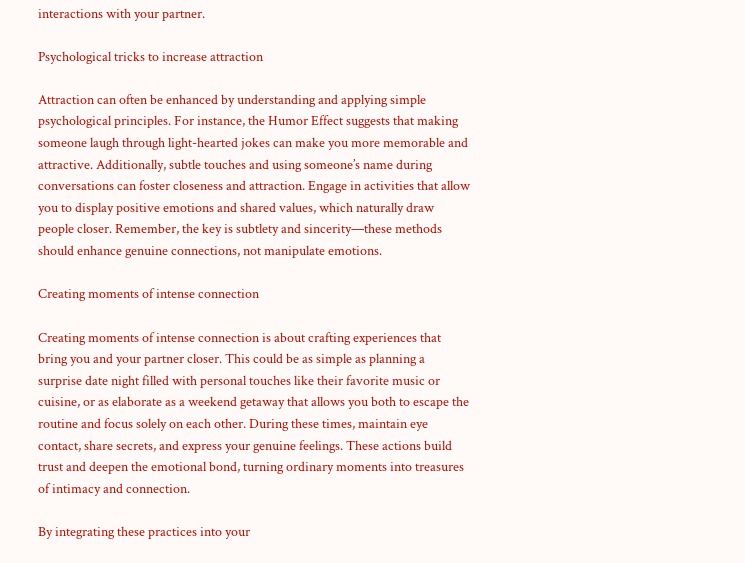interactions with your partner.

Psychological tricks to increase attraction

Attraction can often be enhanced by understanding and applying simple psychological principles. For instance, the Humor Effect suggests that making someone laugh through light-hearted jokes can make you more memorable and attractive. Additionally, subtle touches and using someone’s name during conversations can foster closeness and attraction. Engage in activities that allow you to display positive emotions and shared values, which naturally draw people closer. Remember, the key is subtlety and sincerity—these methods should enhance genuine connections, not manipulate emotions.

Creating moments of intense connection

Creating moments of intense connection is about crafting experiences that bring you and your partner closer. This could be as simple as planning a surprise date night filled with personal touches like their favorite music or cuisine, or as elaborate as a weekend getaway that allows you both to escape the routine and focus solely on each other. During these times, maintain eye contact, share secrets, and express your genuine feelings. These actions build trust and deepen the emotional bond, turning ordinary moments into treasures of intimacy and connection.

By integrating these practices into your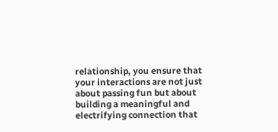relationship, you ensure that your interactions are not just about passing fun but about building a meaningful and electrifying connection that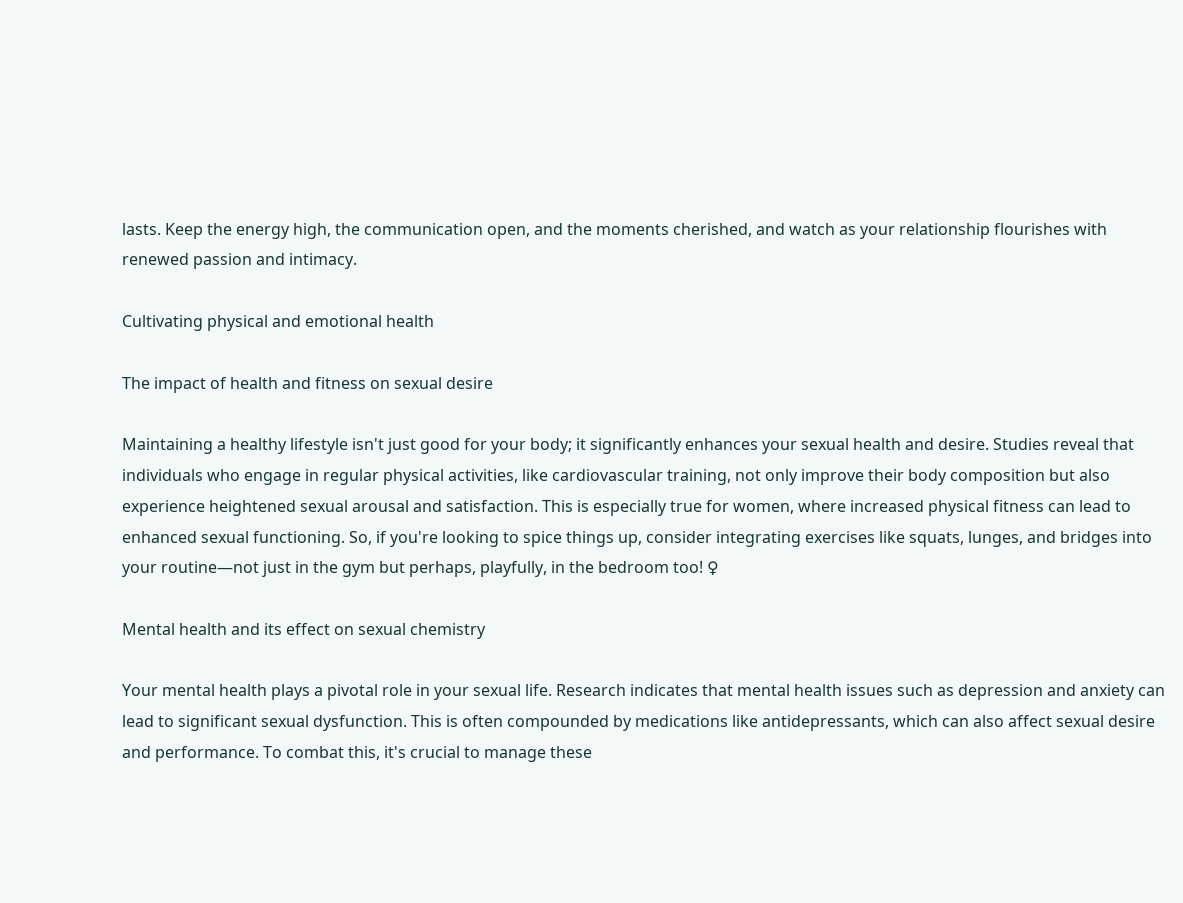lasts. Keep the energy high, the communication open, and the moments cherished, and watch as your relationship flourishes with renewed passion and intimacy.

Cultivating physical and emotional health

The impact of health and fitness on sexual desire

Maintaining a healthy lifestyle isn't just good for your body; it significantly enhances your sexual health and desire. Studies reveal that individuals who engage in regular physical activities, like cardiovascular training, not only improve their body composition but also experience heightened sexual arousal and satisfaction. This is especially true for women, where increased physical fitness can lead to enhanced sexual functioning. So, if you're looking to spice things up, consider integrating exercises like squats, lunges, and bridges into your routine—not just in the gym but perhaps, playfully, in the bedroom too! ♀

Mental health and its effect on sexual chemistry

Your mental health plays a pivotal role in your sexual life. Research indicates that mental health issues such as depression and anxiety can lead to significant sexual dysfunction. This is often compounded by medications like antidepressants, which can also affect sexual desire and performance. To combat this, it's crucial to manage these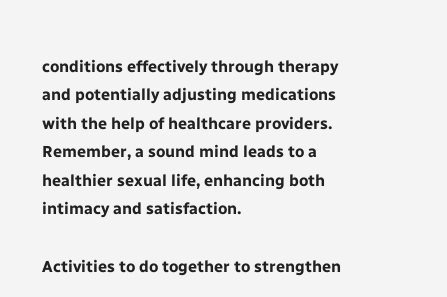conditions effectively through therapy and potentially adjusting medications with the help of healthcare providers. Remember, a sound mind leads to a healthier sexual life, enhancing both intimacy and satisfaction.

Activities to do together to strengthen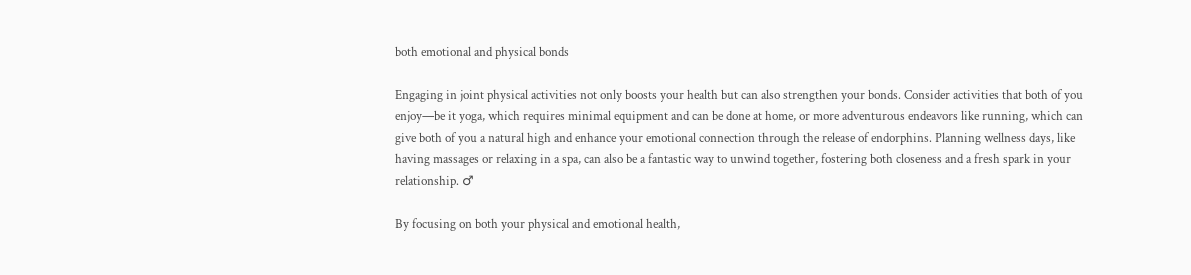both emotional and physical bonds

Engaging in joint physical activities not only boosts your health but can also strengthen your bonds. Consider activities that both of you enjoy—be it yoga, which requires minimal equipment and can be done at home, or more adventurous endeavors like running, which can give both of you a natural high and enhance your emotional connection through the release of endorphins. Planning wellness days, like having massages or relaxing in a spa, can also be a fantastic way to unwind together, fostering both closeness and a fresh spark in your relationship. ♂

By focusing on both your physical and emotional health,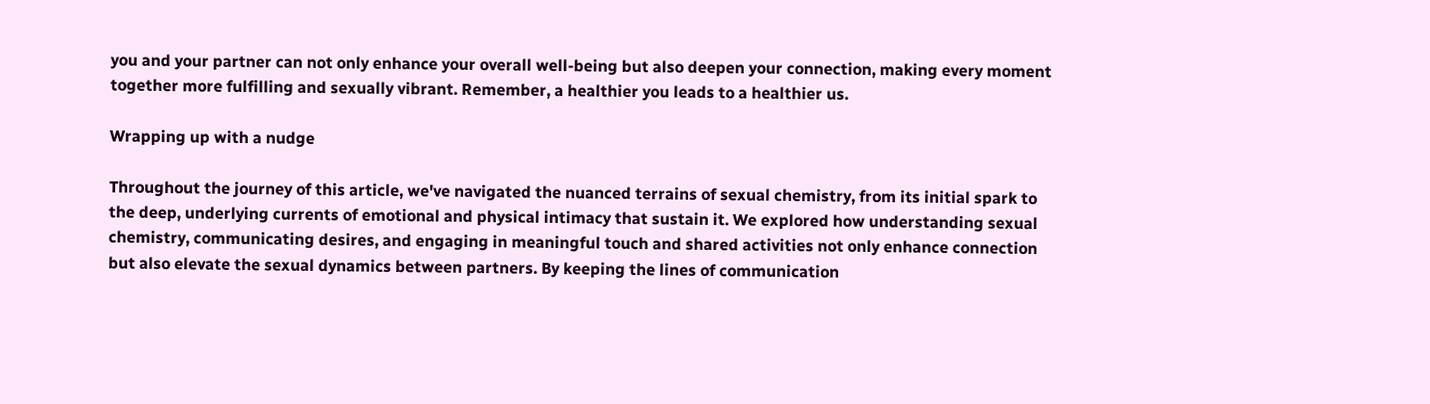you and your partner can not only enhance your overall well-being but also deepen your connection, making every moment together more fulfilling and sexually vibrant. Remember, a healthier you leads to a healthier us.

Wrapping up with a nudge

Throughout the journey of this article, we've navigated the nuanced terrains of sexual chemistry, from its initial spark to the deep, underlying currents of emotional and physical intimacy that sustain it. We explored how understanding sexual chemistry, communicating desires, and engaging in meaningful touch and shared activities not only enhance connection but also elevate the sexual dynamics between partners. By keeping the lines of communication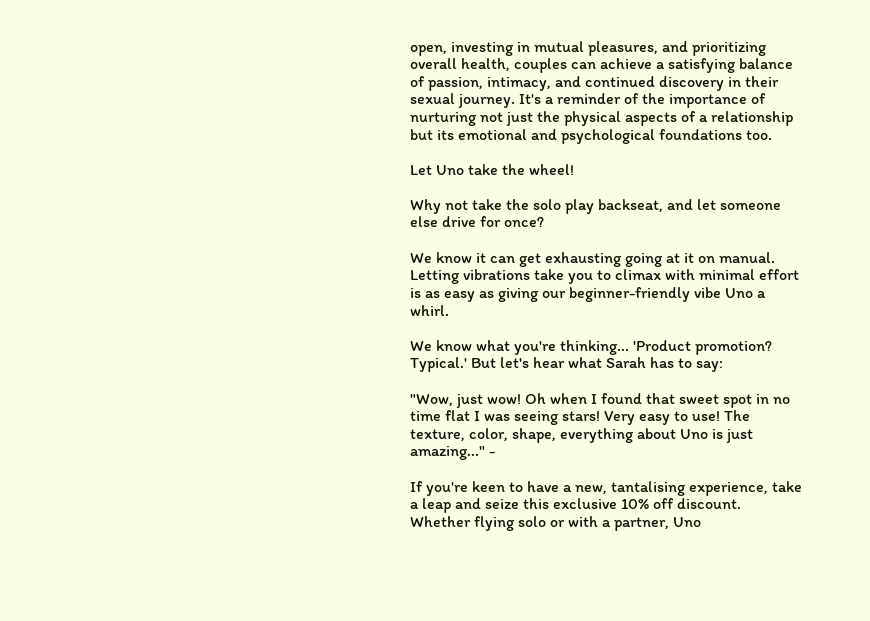open, investing in mutual pleasures, and prioritizing overall health, couples can achieve a satisfying balance of passion, intimacy, and continued discovery in their sexual journey. It's a reminder of the importance of nurturing not just the physical aspects of a relationship but its emotional and psychological foundations too.

Let Uno take the wheel!

Why not take the solo play backseat, and let someone else drive for once?

We know it can get exhausting going at it on manual. Letting vibrations take you to climax with minimal effort is as easy as giving our beginner-friendly vibe Uno a whirl.

We know what you're thinking... 'Product promotion? Typical.' But let's hear what Sarah has to say:

"Wow, just wow! Oh when I found that sweet spot in no time flat I was seeing stars! Very easy to use! The texture, color, shape, everything about Uno is just amazing..." -

If you're keen to have a new, tantalising experience, take a leap and seize this exclusive 10% off discount. Whether flying solo or with a partner, Uno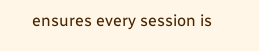ensures every session is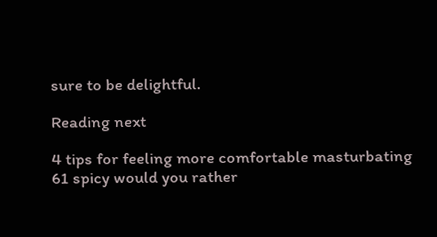sure to be delightful.

Reading next

4 tips for feeling more comfortable masturbating
61 spicy would you rather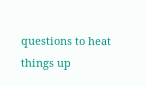questions to heat things up